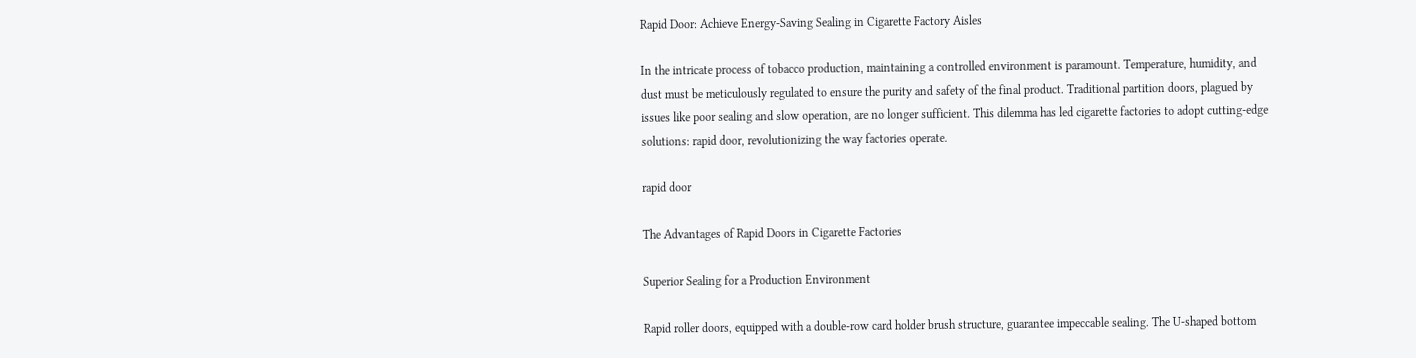Rapid Door: Achieve Energy-Saving Sealing in Cigarette Factory Aisles

In the intricate process of tobacco production, maintaining a controlled environment is paramount. Temperature, humidity, and dust must be meticulously regulated to ensure the purity and safety of the final product. Traditional partition doors, plagued by issues like poor sealing and slow operation, are no longer sufficient. This dilemma has led cigarette factories to adopt cutting-edge solutions: rapid door, revolutionizing the way factories operate.

rapid door

The Advantages of Rapid Doors in Cigarette Factories

Superior Sealing for a Production Environment

Rapid roller doors, equipped with a double-row card holder brush structure, guarantee impeccable sealing. The U-shaped bottom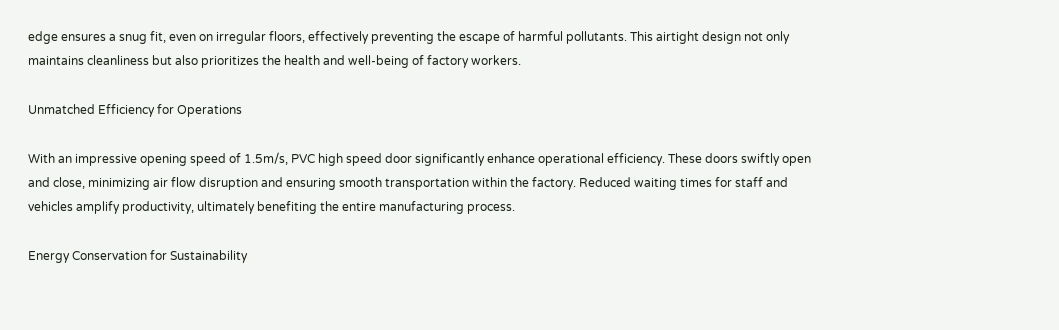edge ensures a snug fit, even on irregular floors, effectively preventing the escape of harmful pollutants. This airtight design not only maintains cleanliness but also prioritizes the health and well-being of factory workers.

Unmatched Efficiency for Operations

With an impressive opening speed of 1.5m/s, PVC high speed door significantly enhance operational efficiency. These doors swiftly open and close, minimizing air flow disruption and ensuring smooth transportation within the factory. Reduced waiting times for staff and vehicles amplify productivity, ultimately benefiting the entire manufacturing process.

Energy Conservation for Sustainability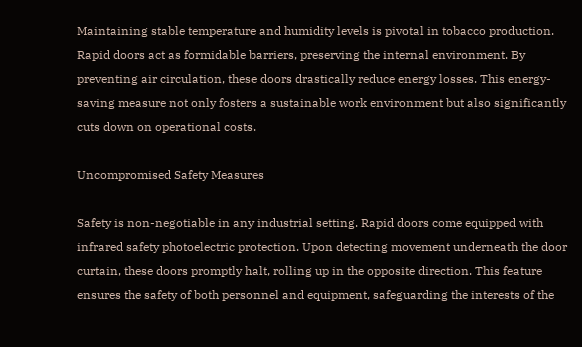Maintaining stable temperature and humidity levels is pivotal in tobacco production. Rapid doors act as formidable barriers, preserving the internal environment. By preventing air circulation, these doors drastically reduce energy losses. This energy-saving measure not only fosters a sustainable work environment but also significantly cuts down on operational costs.

Uncompromised Safety Measures

Safety is non-negotiable in any industrial setting. Rapid doors come equipped with infrared safety photoelectric protection. Upon detecting movement underneath the door curtain, these doors promptly halt, rolling up in the opposite direction. This feature ensures the safety of both personnel and equipment, safeguarding the interests of the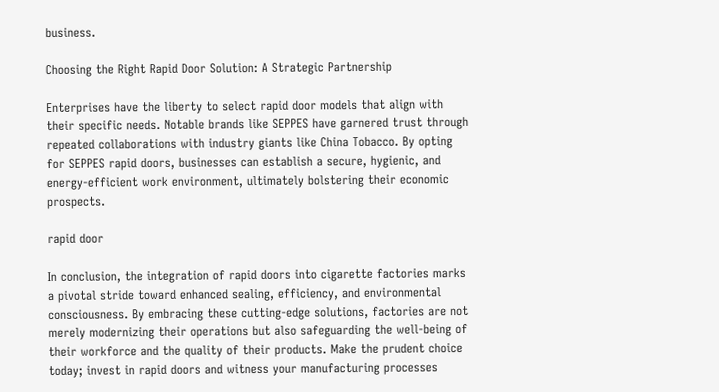business.

Choosing the Right Rapid Door Solution: A Strategic Partnership

Enterprises have the liberty to select rapid door models that align with their specific needs. Notable brands like SEPPES have garnered trust through repeated collaborations with industry giants like China Tobacco. By opting for SEPPES rapid doors, businesses can establish a secure, hygienic, and energy-efficient work environment, ultimately bolstering their economic prospects.

rapid door

In conclusion, the integration of rapid doors into cigarette factories marks a pivotal stride toward enhanced sealing, efficiency, and environmental consciousness. By embracing these cutting-edge solutions, factories are not merely modernizing their operations but also safeguarding the well-being of their workforce and the quality of their products. Make the prudent choice today; invest in rapid doors and witness your manufacturing processes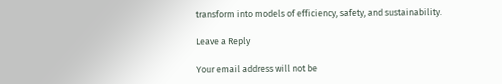transform into models of efficiency, safety, and sustainability.

Leave a Reply

Your email address will not be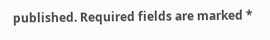published. Required fields are marked *